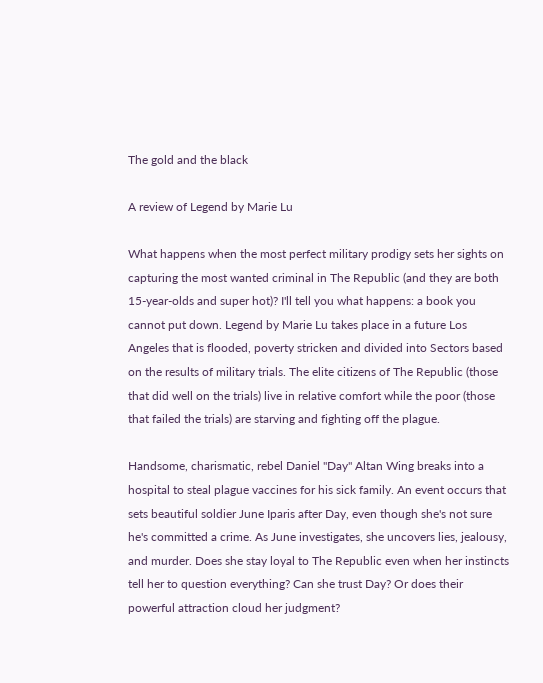The gold and the black

A review of Legend by Marie Lu

What happens when the most perfect military prodigy sets her sights on capturing the most wanted criminal in The Republic (and they are both 15-year-olds and super hot)? I'll tell you what happens: a book you cannot put down. Legend by Marie Lu takes place in a future Los Angeles that is flooded, poverty stricken and divided into Sectors based on the results of military trials. The elite citizens of The Republic (those that did well on the trials) live in relative comfort while the poor (those that failed the trials) are starving and fighting off the plague.

Handsome, charismatic, rebel Daniel "Day" Altan Wing breaks into a hospital to steal plague vaccines for his sick family. An event occurs that sets beautiful soldier June Iparis after Day, even though she's not sure he's committed a crime. As June investigates, she uncovers lies, jealousy, and murder. Does she stay loyal to The Republic even when her instincts tell her to question everything? Can she trust Day? Or does their powerful attraction cloud her judgment?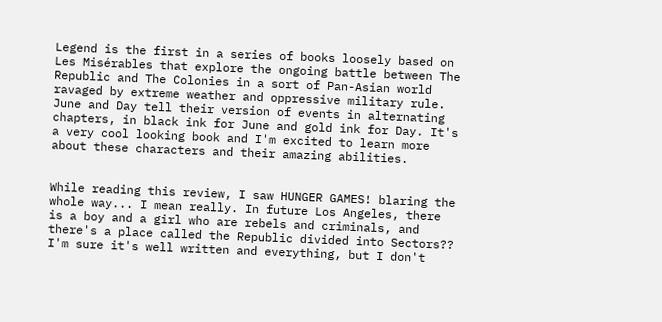Legend is the first in a series of books loosely based on Les Misérables that explore the ongoing battle between The Republic and The Colonies in a sort of Pan-Asian world ravaged by extreme weather and oppressive military rule. June and Day tell their version of events in alternating chapters, in black ink for June and gold ink for Day. It's a very cool looking book and I'm excited to learn more about these characters and their amazing abilities.


While reading this review, I saw HUNGER GAMES! blaring the whole way... I mean really. In future Los Angeles, there is a boy and a girl who are rebels and criminals, and there's a place called the Republic divided into Sectors?? I'm sure it's well written and everything, but I don't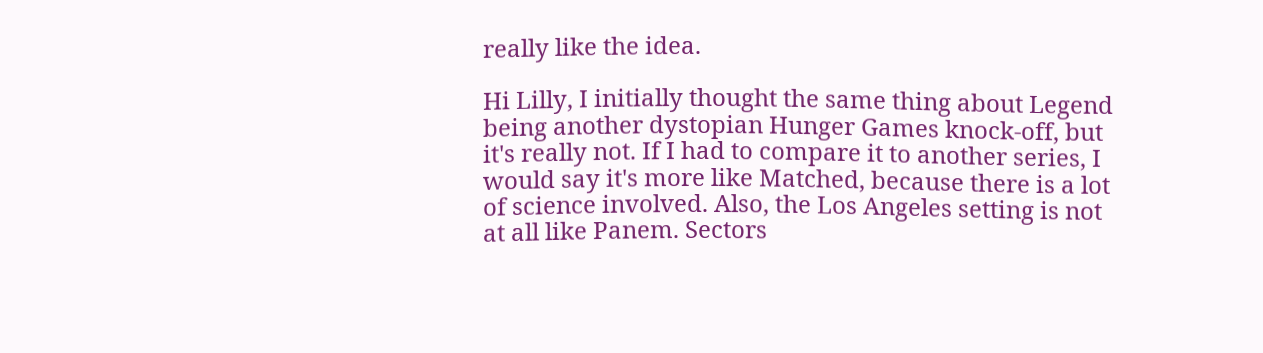really like the idea.

Hi Lilly, I initially thought the same thing about Legend being another dystopian Hunger Games knock-off, but it's really not. If I had to compare it to another series, I would say it's more like Matched, because there is a lot of science involved. Also, the Los Angeles setting is not at all like Panem. Sectors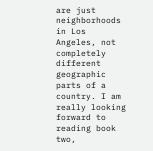are just neighborhoods in Los Angeles, not completely different geographic parts of a country. I am really looking forward to reading book two,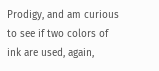Prodigy, and am curious to see if two colors of ink are used, again,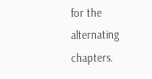for the alternating chapters.